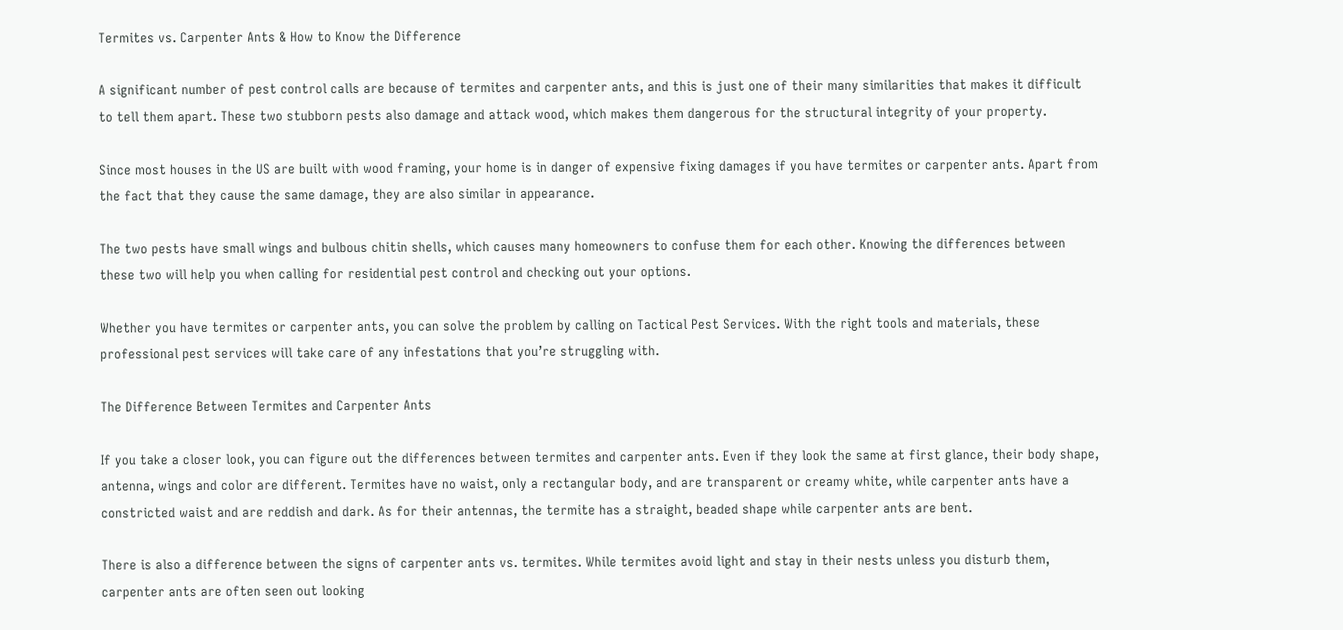Termites vs. Carpenter Ants & How to Know the Difference

A significant number of pest control calls are because of termites and carpenter ants, and this is just one of their many similarities that makes it difficult to tell them apart. These two stubborn pests also damage and attack wood, which makes them dangerous for the structural integrity of your property.

Since most houses in the US are built with wood framing, your home is in danger of expensive fixing damages if you have termites or carpenter ants. Apart from the fact that they cause the same damage, they are also similar in appearance.

The two pests have small wings and bulbous chitin shells, which causes many homeowners to confuse them for each other. Knowing the differences between these two will help you when calling for residential pest control and checking out your options.

Whether you have termites or carpenter ants, you can solve the problem by calling on Tactical Pest Services. With the right tools and materials, these professional pest services will take care of any infestations that you’re struggling with.

The Difference Between Termites and Carpenter Ants

If you take a closer look, you can figure out the differences between termites and carpenter ants. Even if they look the same at first glance, their body shape, antenna, wings and color are different. Termites have no waist, only a rectangular body, and are transparent or creamy white, while carpenter ants have a constricted waist and are reddish and dark. As for their antennas, the termite has a straight, beaded shape while carpenter ants are bent.

There is also a difference between the signs of carpenter ants vs. termites. While termites avoid light and stay in their nests unless you disturb them, carpenter ants are often seen out looking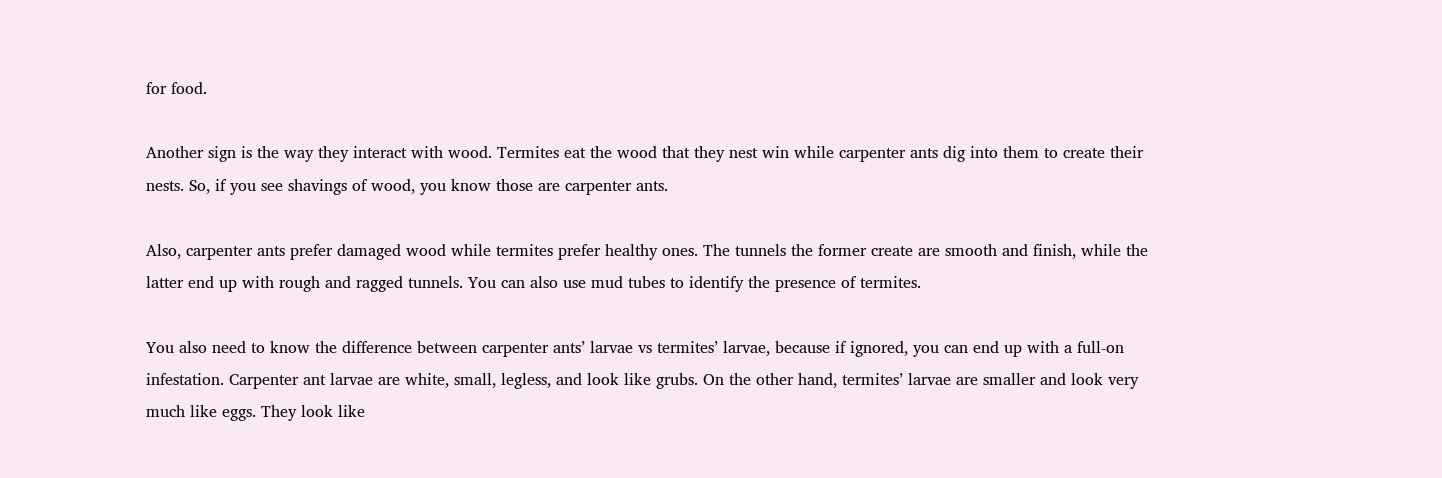for food.

Another sign is the way they interact with wood. Termites eat the wood that they nest win while carpenter ants dig into them to create their nests. So, if you see shavings of wood, you know those are carpenter ants.

Also, carpenter ants prefer damaged wood while termites prefer healthy ones. The tunnels the former create are smooth and finish, while the latter end up with rough and ragged tunnels. You can also use mud tubes to identify the presence of termites.

You also need to know the difference between carpenter ants’ larvae vs termites’ larvae, because if ignored, you can end up with a full-on infestation. Carpenter ant larvae are white, small, legless, and look like grubs. On the other hand, termites’ larvae are smaller and look very much like eggs. They look like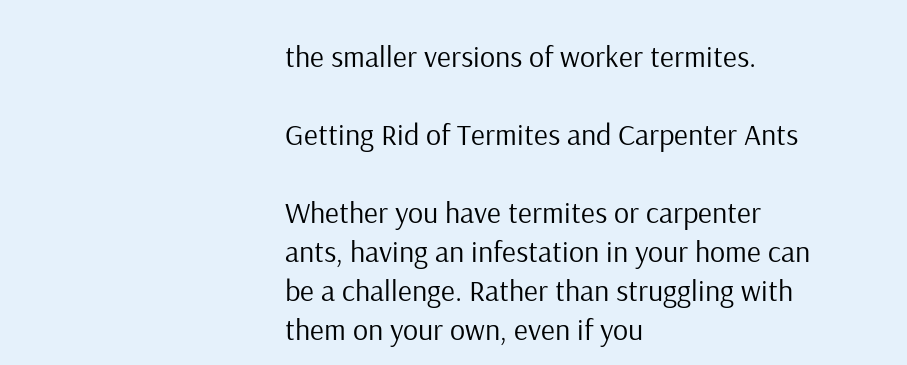the smaller versions of worker termites.

Getting Rid of Termites and Carpenter Ants

Whether you have termites or carpenter ants, having an infestation in your home can be a challenge. Rather than struggling with them on your own, even if you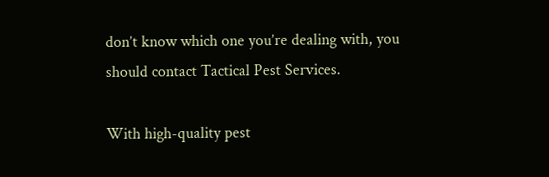don’t know which one you’re dealing with, you should contact Tactical Pest Services.

With high-quality pest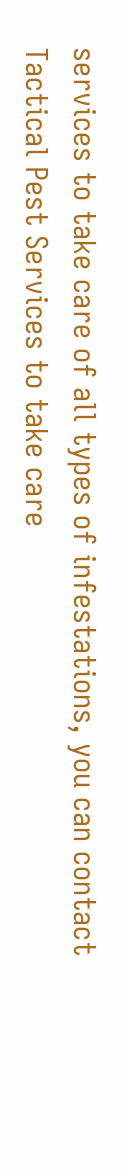services to take care of all types of infestations, you can contact Tactical Pest Services to take care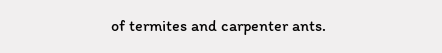of termites and carpenter ants.